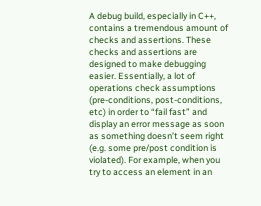A debug build, especially in C++, contains a tremendous amount of checks and assertions. These checks and assertions are designed to make debugging easier. Essentially, a lot of operations check assumptions (pre-conditions, post-conditions, etc) in order to “fail fast” and display an error message as soon as something doesn’t seem right (e.g. some pre/post condition is violated). For example, when you try to access an element in an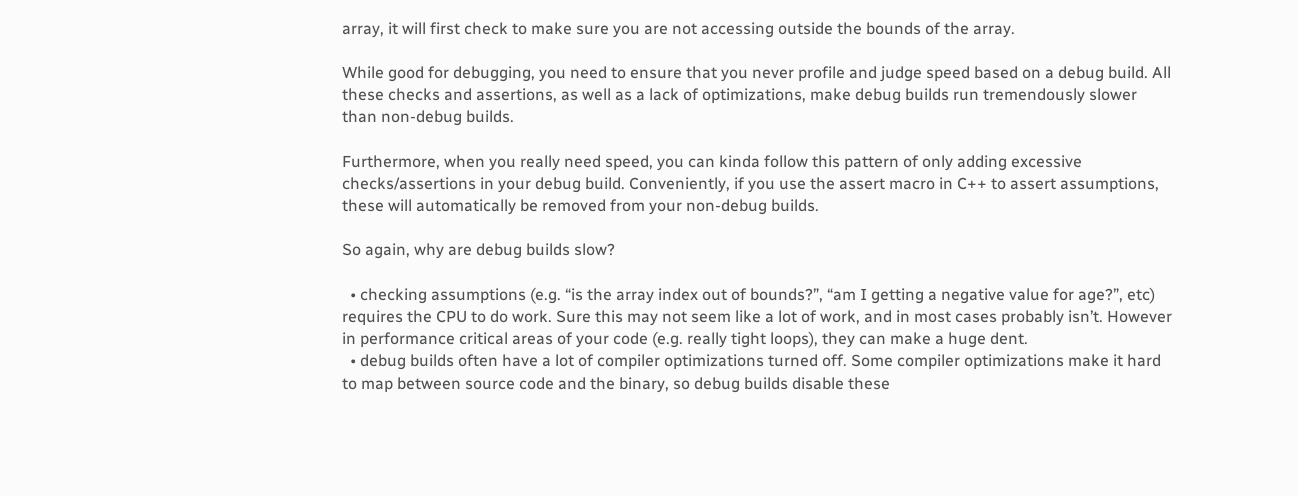array, it will first check to make sure you are not accessing outside the bounds of the array.

While good for debugging, you need to ensure that you never profile and judge speed based on a debug build. All these checks and assertions, as well as a lack of optimizations, make debug builds run tremendously slower than non-debug builds.

Furthermore, when you really need speed, you can kinda follow this pattern of only adding excessive checks/assertions in your debug build. Conveniently, if you use the assert macro in C++ to assert assumptions, these will automatically be removed from your non-debug builds.

So again, why are debug builds slow?

  • checking assumptions (e.g. “is the array index out of bounds?”, “am I getting a negative value for age?”, etc) requires the CPU to do work. Sure this may not seem like a lot of work, and in most cases probably isn’t. However in performance critical areas of your code (e.g. really tight loops), they can make a huge dent.
  • debug builds often have a lot of compiler optimizations turned off. Some compiler optimizations make it hard to map between source code and the binary, so debug builds disable these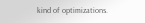kind of optimizations.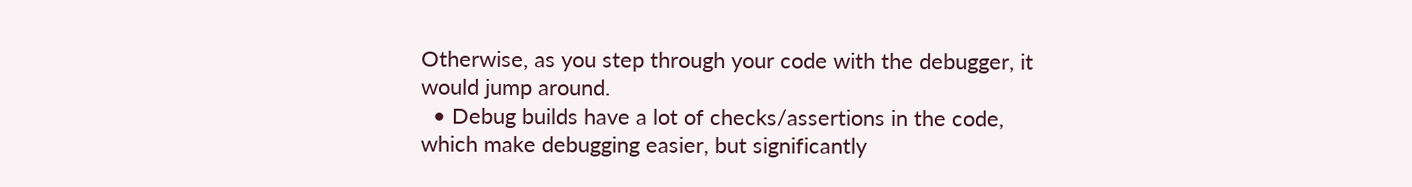Otherwise, as you step through your code with the debugger, it would jump around.
  • Debug builds have a lot of checks/assertions in the code, which make debugging easier, but significantly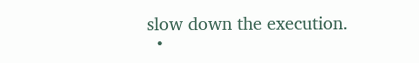slow down the execution.
  •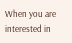When you are interested in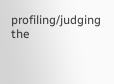profiling/judging the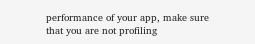performance of your app, make sure that you are not profiling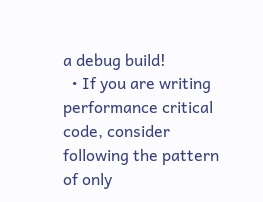a debug build!
  • If you are writing performance critical code, consider following the pattern of only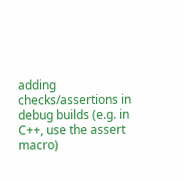adding checks/assertions in debug builds (e.g. in C++, use the assert macro)